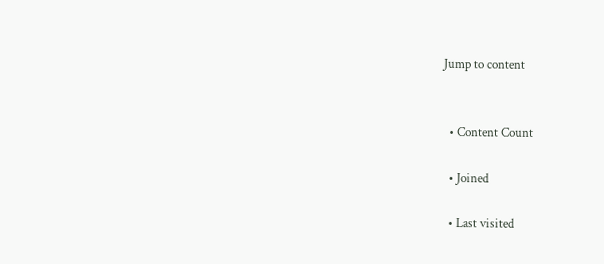Jump to content


  • Content Count

  • Joined

  • Last visited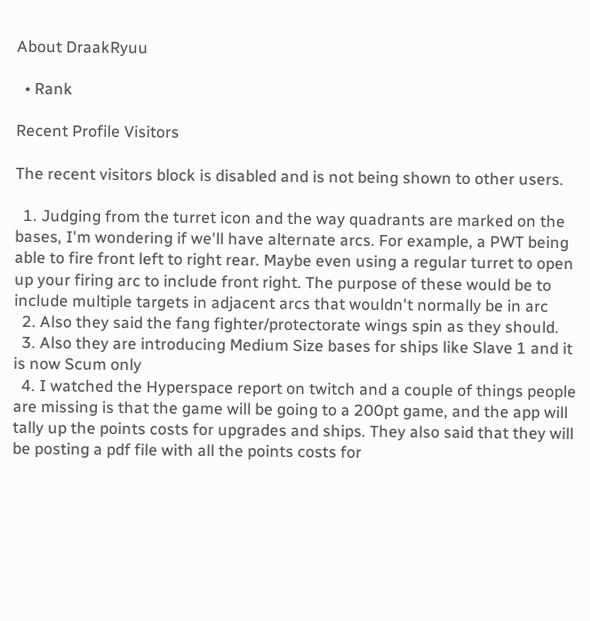About DraakRyuu

  • Rank

Recent Profile Visitors

The recent visitors block is disabled and is not being shown to other users.

  1. Judging from the turret icon and the way quadrants are marked on the bases, I'm wondering if we'll have alternate arcs. For example, a PWT being able to fire front left to right rear. Maybe even using a regular turret to open up your firing arc to include front right. The purpose of these would be to include multiple targets in adjacent arcs that wouldn't normally be in arc
  2. Also they said the fang fighter/protectorate wings spin as they should.
  3. Also they are introducing Medium Size bases for ships like Slave 1 and it is now Scum only
  4. I watched the Hyperspace report on twitch and a couple of things people are missing is that the game will be going to a 200pt game, and the app will tally up the points costs for upgrades and ships. They also said that they will be posting a pdf file with all the points costs for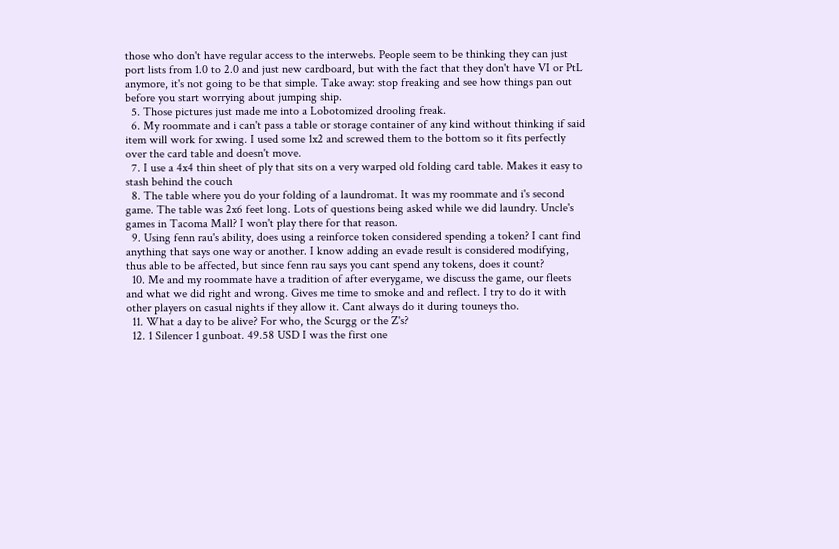those who don't have regular access to the interwebs. People seem to be thinking they can just port lists from 1.0 to 2.0 and just new cardboard, but with the fact that they don't have VI or PtL anymore, it's not going to be that simple. Take away: stop freaking and see how things pan out before you start worrying about jumping ship.
  5. Those pictures just made me into a Lobotomized drooling freak.
  6. My roommate and i can't pass a table or storage container of any kind without thinking if said item will work for xwing. I used some 1x2 and screwed them to the bottom so it fits perfectly over the card table and doesn't move.
  7. I use a 4x4 thin sheet of ply that sits on a very warped old folding card table. Makes it easy to stash behind the couch
  8. The table where you do your folding of a laundromat. It was my roommate and i's second game. The table was 2x6 feet long. Lots of questions being asked while we did laundry. Uncle's games in Tacoma Mall? I won't play there for that reason.
  9. Using fenn rau's ability, does using a reinforce token considered spending a token? I cant find anything that says one way or another. I know adding an evade result is considered modifying, thus able to be affected, but since fenn rau says you cant spend any tokens, does it count?
  10. Me and my roommate have a tradition of after everygame, we discuss the game, our fleets and what we did right and wrong. Gives me time to smoke and and reflect. I try to do it with other players on casual nights if they allow it. Cant always do it during touneys tho.
  11. What a day to be alive? For who, the Scurgg or the Z's?
  12. 1 Silencer 1 gunboat. 49.58 USD I was the first one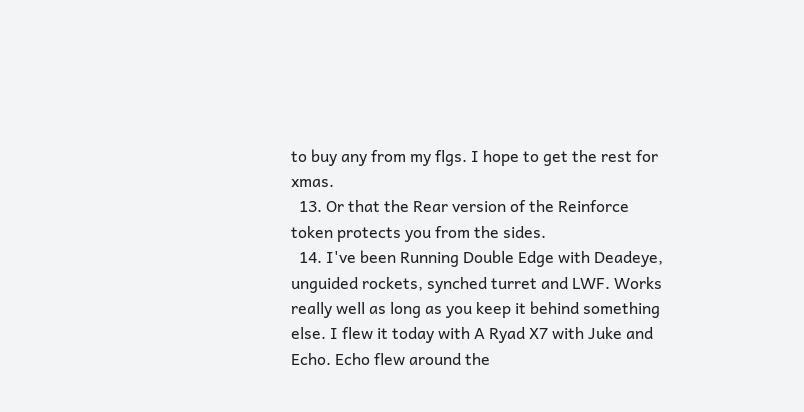to buy any from my flgs. I hope to get the rest for xmas.
  13. Or that the Rear version of the Reinforce token protects you from the sides.
  14. I've been Running Double Edge with Deadeye, unguided rockets, synched turret and LWF. Works really well as long as you keep it behind something else. I flew it today with A Ryad X7 with Juke and Echo. Echo flew around the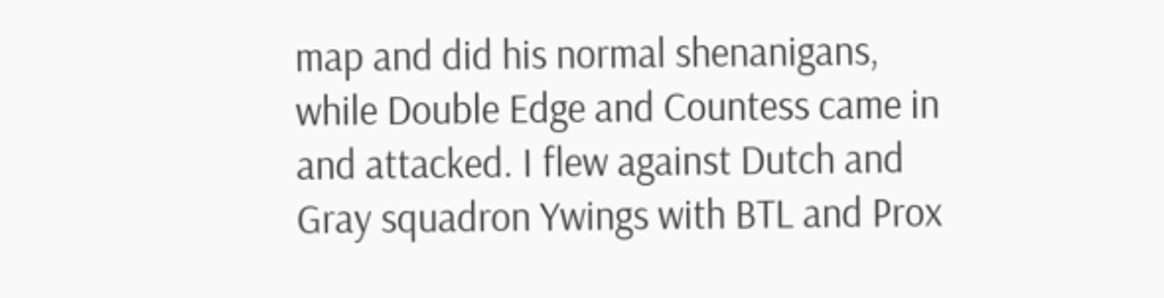map and did his normal shenanigans, while Double Edge and Countess came in and attacked. I flew against Dutch and Gray squadron Ywings with BTL and Prox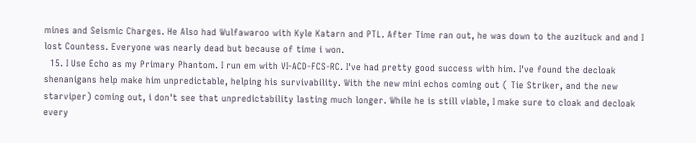mines and Seismic Charges. He Also had Wulfawaroo with Kyle Katarn and PTL. After Time ran out, he was down to the auzituck and and I lost Countess. Everyone was nearly dead but because of time i won.
  15. I Use Echo as my Primary Phantom. I run em with VI-ACD-FCS-RC. I've had pretty good success with him. I've found the decloak shenanigans help make him unpredictable, helping his survivability. With the new mini echos coming out ( Tie Striker, and the new starviper) coming out, i don't see that unpredictability lasting much longer. While he is still viable, I make sure to cloak and decloak every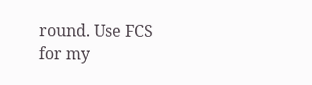round. Use FCS for my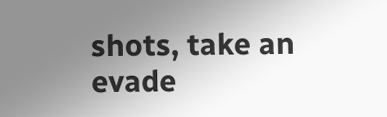shots, take an evade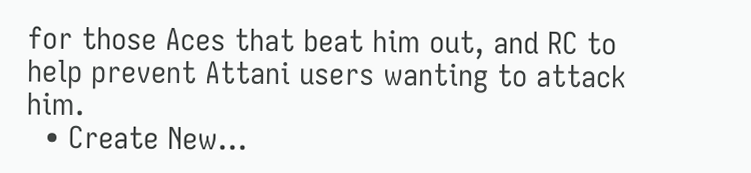for those Aces that beat him out, and RC to help prevent Attani users wanting to attack him.
  • Create New...